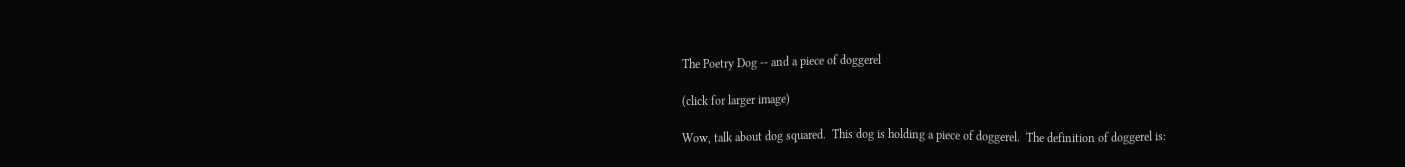The Poetry Dog -- and a piece of doggerel

(click for larger image)

Wow, talk about dog squared.  This dog is holding a piece of doggerel.  The definition of doggerel is: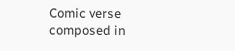Comic verse composed in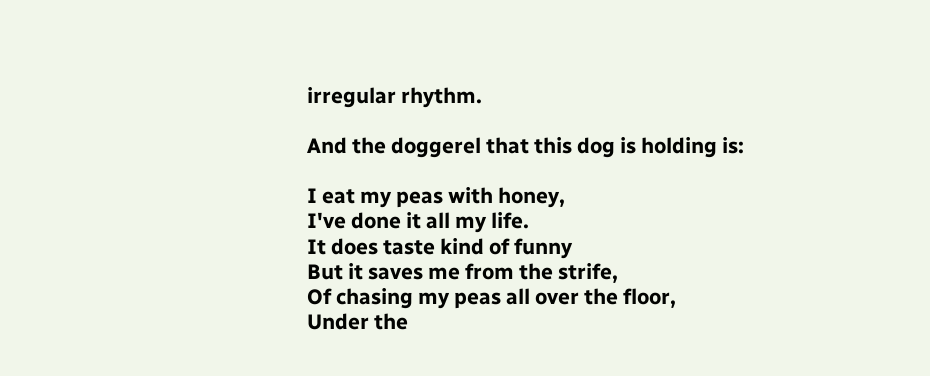irregular rhythm.

And the doggerel that this dog is holding is:

I eat my peas with honey,
I've done it all my life.
It does taste kind of funny
But it saves me from the strife,
Of chasing my peas all over the floor,
Under the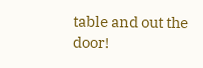table and out the door!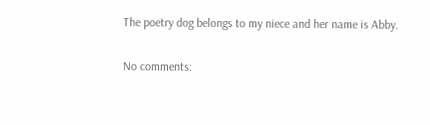The poetry dog belongs to my niece and her name is Abby.

No comments: